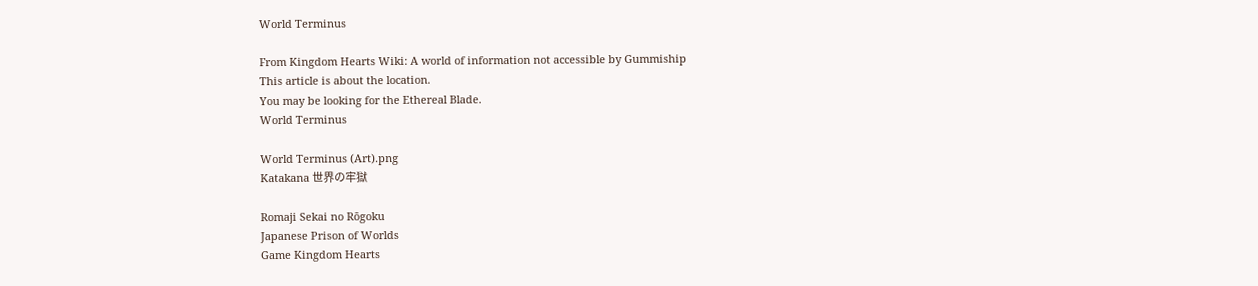World Terminus

From Kingdom Hearts Wiki: A world of information not accessible by Gummiship
This article is about the location.
You may be looking for the Ethereal Blade.
World Terminus

World Terminus (Art).png
Katakana 世界の牢獄

Romaji Sekai no Rōgoku
Japanese Prison of Worlds
Game Kingdom Hearts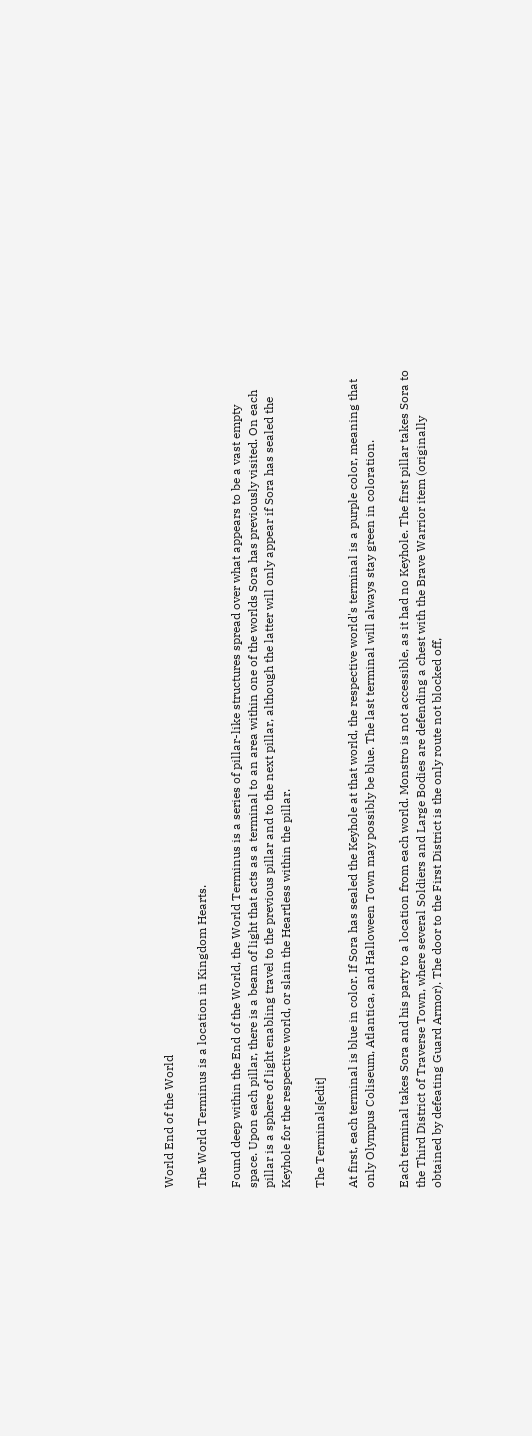World End of the World

The World Terminus is a location in Kingdom Hearts.

Found deep within the End of the World, the World Terminus is a series of pillar-like structures spread over what appears to be a vast empty space. Upon each pillar, there is a beam of light that acts as a terminal to an area within one of the worlds Sora has previously visited. On each pillar is a sphere of light enabling travel to the previous pillar and to the next pillar, although the latter will only appear if Sora has sealed the Keyhole for the respective world, or slain the Heartless within the pillar.

The Terminals[edit]

At first, each terminal is blue in color. If Sora has sealed the Keyhole at that world, the respective world's terminal is a purple color, meaning that only Olympus Coliseum, Atlantica, and Halloween Town may possibly be blue. The last terminal will always stay green in coloration.

Each terminal takes Sora and his party to a location from each world. Monstro is not accessible, as it had no Keyhole. The first pillar takes Sora to the Third District of Traverse Town, where several Soldiers and Large Bodies are defending a chest with the Brave Warrior item (originally obtained by defeating Guard Armor). The door to the First District is the only route not blocked off,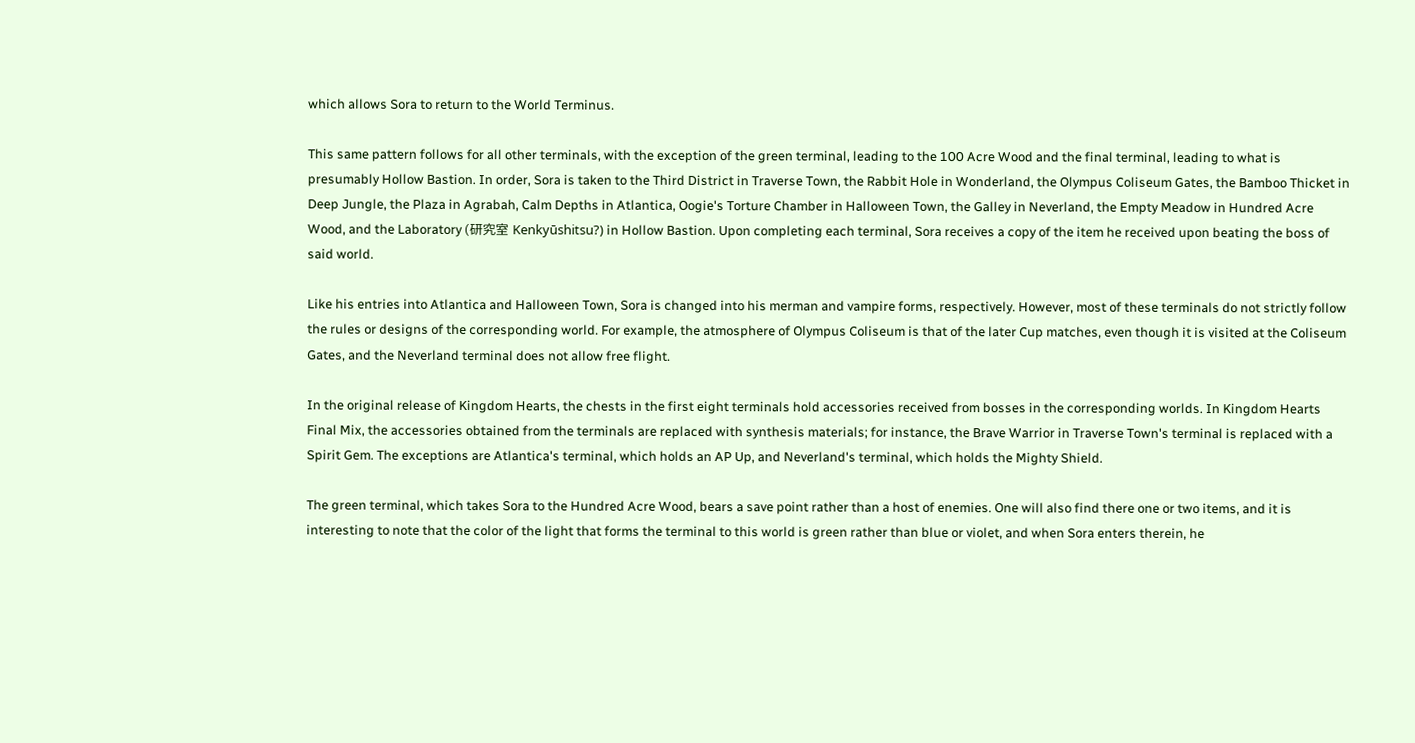which allows Sora to return to the World Terminus.

This same pattern follows for all other terminals, with the exception of the green terminal, leading to the 100 Acre Wood and the final terminal, leading to what is presumably Hollow Bastion. In order, Sora is taken to the Third District in Traverse Town, the Rabbit Hole in Wonderland, the Olympus Coliseum Gates, the Bamboo Thicket in Deep Jungle, the Plaza in Agrabah, Calm Depths in Atlantica, Oogie's Torture Chamber in Halloween Town, the Galley in Neverland, the Empty Meadow in Hundred Acre Wood, and the Laboratory (研究室 Kenkyūshitsu?) in Hollow Bastion. Upon completing each terminal, Sora receives a copy of the item he received upon beating the boss of said world.

Like his entries into Atlantica and Halloween Town, Sora is changed into his merman and vampire forms, respectively. However, most of these terminals do not strictly follow the rules or designs of the corresponding world. For example, the atmosphere of Olympus Coliseum is that of the later Cup matches, even though it is visited at the Coliseum Gates, and the Neverland terminal does not allow free flight.

In the original release of Kingdom Hearts, the chests in the first eight terminals hold accessories received from bosses in the corresponding worlds. In Kingdom Hearts Final Mix, the accessories obtained from the terminals are replaced with synthesis materials; for instance, the Brave Warrior in Traverse Town's terminal is replaced with a Spirit Gem. The exceptions are Atlantica's terminal, which holds an AP Up, and Neverland's terminal, which holds the Mighty Shield.

The green terminal, which takes Sora to the Hundred Acre Wood, bears a save point rather than a host of enemies. One will also find there one or two items, and it is interesting to note that the color of the light that forms the terminal to this world is green rather than blue or violet, and when Sora enters therein, he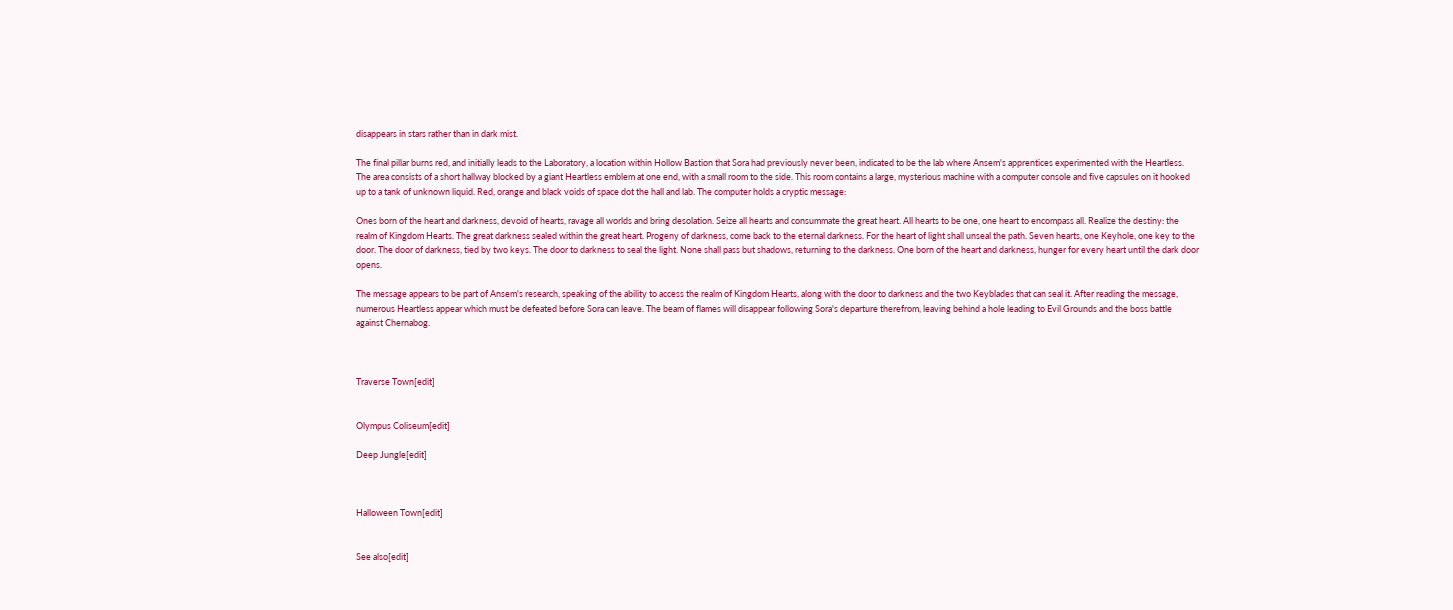disappears in stars rather than in dark mist.

The final pillar burns red, and initially leads to the Laboratory, a location within Hollow Bastion that Sora had previously never been, indicated to be the lab where Ansem's apprentices experimented with the Heartless. The area consists of a short hallway blocked by a giant Heartless emblem at one end, with a small room to the side. This room contains a large, mysterious machine with a computer console and five capsules on it hooked up to a tank of unknown liquid. Red, orange and black voids of space dot the hall and lab. The computer holds a cryptic message:

Ones born of the heart and darkness, devoid of hearts, ravage all worlds and bring desolation. Seize all hearts and consummate the great heart. All hearts to be one, one heart to encompass all. Realize the destiny: the realm of Kingdom Hearts. The great darkness sealed within the great heart. Progeny of darkness, come back to the eternal darkness. For the heart of light shall unseal the path. Seven hearts, one Keyhole, one key to the door. The door of darkness, tied by two keys. The door to darkness to seal the light. None shall pass but shadows, returning to the darkness. One born of the heart and darkness, hunger for every heart until the dark door opens.

The message appears to be part of Ansem's research, speaking of the ability to access the realm of Kingdom Hearts, along with the door to darkness and the two Keyblades that can seal it. After reading the message, numerous Heartless appear which must be defeated before Sora can leave. The beam of flames will disappear following Sora's departure therefrom, leaving behind a hole leading to Evil Grounds and the boss battle against Chernabog.



Traverse Town[edit]


Olympus Coliseum[edit]

Deep Jungle[edit]



Halloween Town[edit]


See also[edit]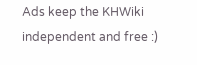Ads keep the KHWiki independent and free :)